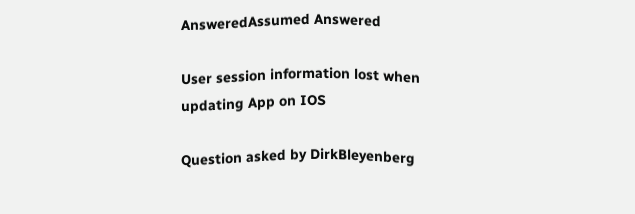AnsweredAssumed Answered

User session information lost when updating App on IOS

Question asked by DirkBleyenberg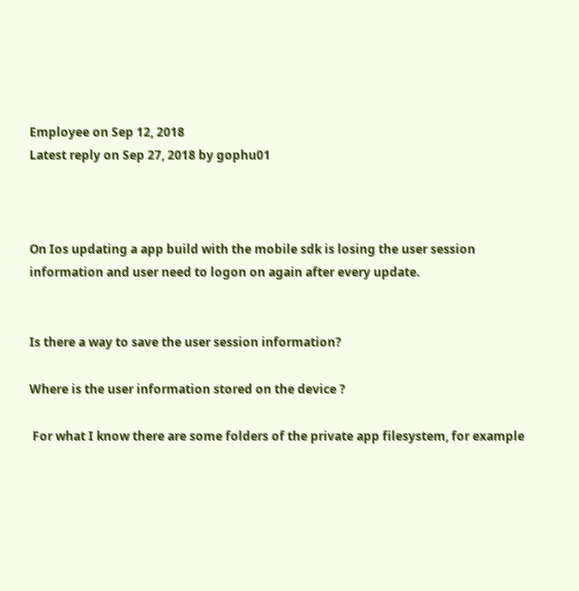Employee on Sep 12, 2018
Latest reply on Sep 27, 2018 by gophu01



On Ios updating a app build with the mobile sdk is losing the user session information and user need to logon on again after every update.


Is there a way to save the user session information?

Where is the user information stored on the device ?

 For what I know there are some folders of the private app filesystem, for example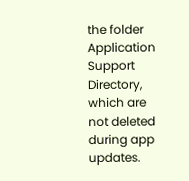the folder Application Support Directory, which are not deleted during app updates.